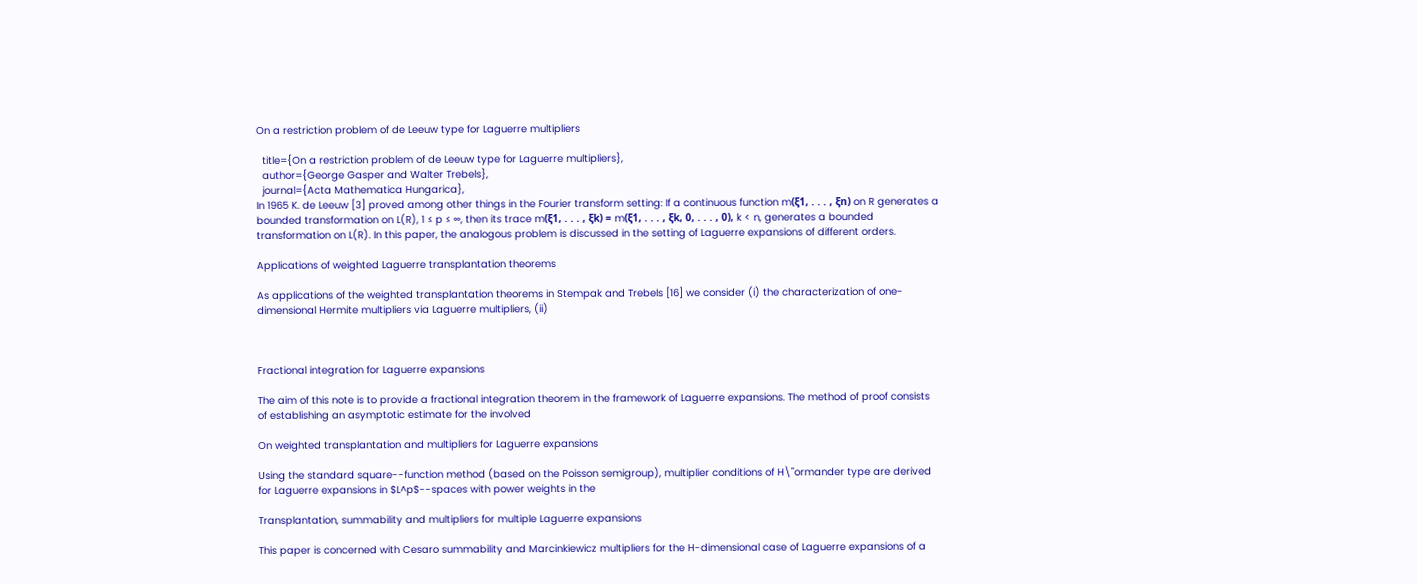On a restriction problem of de Leeuw type for Laguerre multipliers

  title={On a restriction problem of de Leeuw type for Laguerre multipliers},
  author={George Gasper and Walter Trebels},
  journal={Acta Mathematica Hungarica},
In 1965 K. de Leeuw [3] proved among other things in the Fourier transform setting: If a continuous function m(ξ1, . . . , ξn) on R generates a bounded transformation on L(R), 1 ≤ p ≤ ∞, then its trace m(ξ1, . . . , ξk) = m(ξ1, . . . , ξk, 0, . . . , 0), k < n, generates a bounded transformation on L(R). In this paper, the analogous problem is discussed in the setting of Laguerre expansions of different orders.

Applications of weighted Laguerre transplantation theorems

As applications of the weighted transplantation theorems in Stempak and Trebels [16] we consider (i) the characterization of one-dimensional Hermite multipliers via Laguerre multipliers, (ii)



Fractional integration for Laguerre expansions

The aim of this note is to provide a fractional integration theorem in the framework of Laguerre expansions. The method of proof consists of establishing an asymptotic estimate for the involved

On weighted transplantation and multipliers for Laguerre expansions

Using the standard square--function method (based on the Poisson semigroup), multiplier conditions of H\"ormander type are derived for Laguerre expansions in $L^p$--spaces with power weights in the

Transplantation, summability and multipliers for multiple Laguerre expansions

This paper is concerned with Cesaro summability and Marcinkiewicz multipliers for the H-dimensional case of Laguerre expansions of a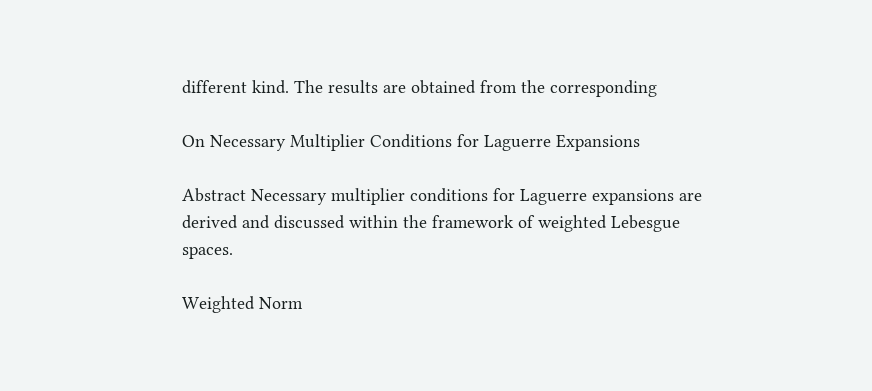different kind. The results are obtained from the corresponding

On Necessary Multiplier Conditions for Laguerre Expansions

Abstract Necessary multiplier conditions for Laguerre expansions are derived and discussed within the framework of weighted Lebesgue spaces.

Weighted Norm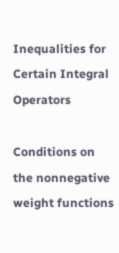Inequalities for Certain Integral Operators

Conditions on the nonnegative weight functions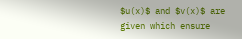$u(x)$ and $v(x)$ are given which ensure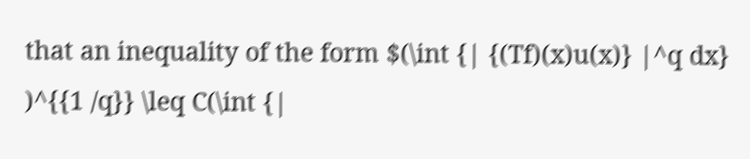that an inequality of the form $(\int {| {(Tf)(x)u(x)} |^q dx} )^{{1 /q}} \leq C(\int {|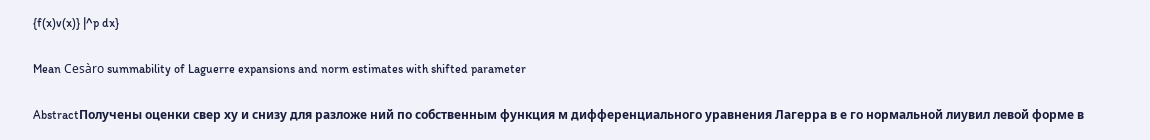{f(x)v(x)} |^p dx}

Mean Cesàro summability of Laguerre expansions and norm estimates with shifted parameter

AbstractПолучены оценки свер ху и снизу для разложе ний по собственным функция м дифференциального уравнения Лагерра в е го нормальной лиувил левой форме в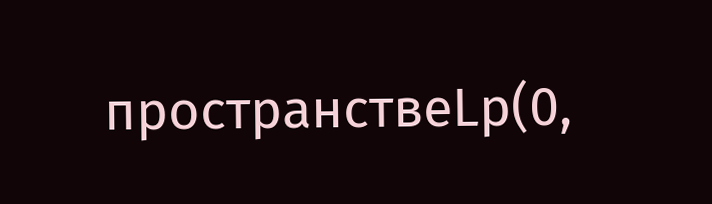пространствеLp(0,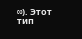∞). Этот тип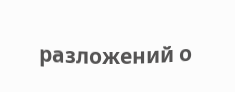разложений о